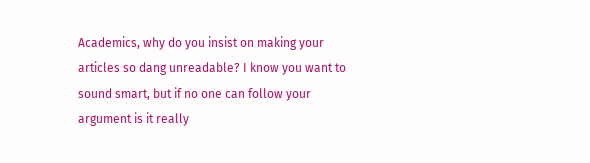Academics, why do you insist on making your articles so dang unreadable? I know you want to sound smart, but if no one can follow your argument is it really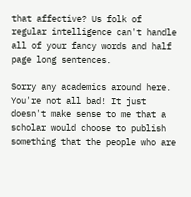that affective? Us folk of regular intelligence can't handle all of your fancy words and half page long sentences.

Sorry any academics around here. You're not all bad! It just doesn't make sense to me that a scholar would choose to publish something that the people who are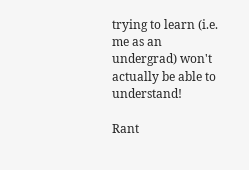trying to learn (i.e. me as an undergrad) won't actually be able to understand!

Rant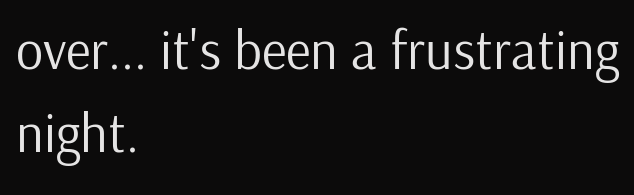over... it's been a frustrating night.